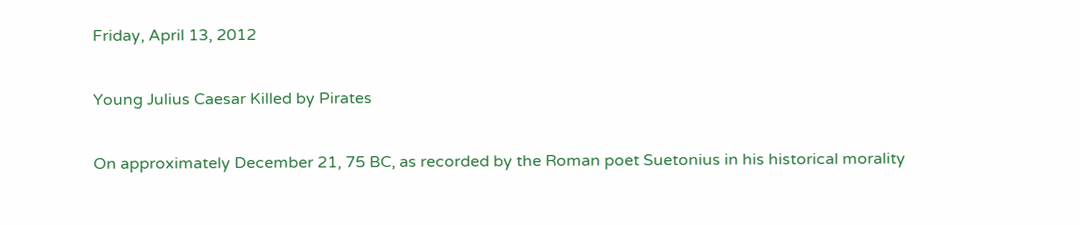Friday, April 13, 2012

Young Julius Caesar Killed by Pirates

On approximately December 21, 75 BC, as recorded by the Roman poet Suetonius in his historical morality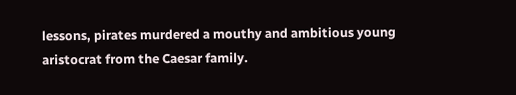lessons, pirates murdered a mouthy and ambitious young aristocrat from the Caesar family.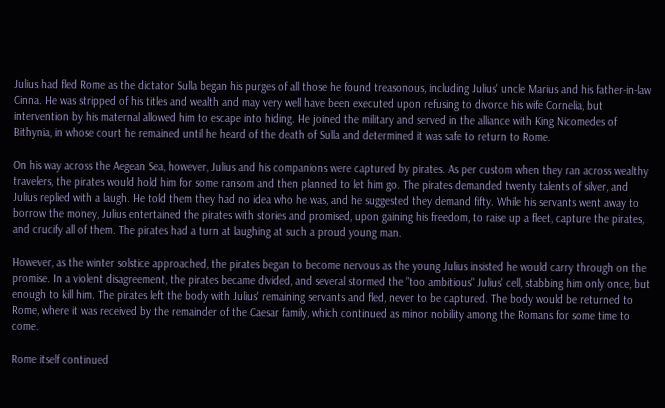Julius had fled Rome as the dictator Sulla began his purges of all those he found treasonous, including Julius' uncle Marius and his father-in-law Cinna. He was stripped of his titles and wealth and may very well have been executed upon refusing to divorce his wife Cornelia, but intervention by his maternal allowed him to escape into hiding. He joined the military and served in the alliance with King Nicomedes of Bithynia, in whose court he remained until he heard of the death of Sulla and determined it was safe to return to Rome.

On his way across the Aegean Sea, however, Julius and his companions were captured by pirates. As per custom when they ran across wealthy travelers, the pirates would hold him for some ransom and then planned to let him go. The pirates demanded twenty talents of silver, and Julius replied with a laugh. He told them they had no idea who he was, and he suggested they demand fifty. While his servants went away to borrow the money, Julius entertained the pirates with stories and promised, upon gaining his freedom, to raise up a fleet, capture the pirates, and crucify all of them. The pirates had a turn at laughing at such a proud young man.

However, as the winter solstice approached, the pirates began to become nervous as the young Julius insisted he would carry through on the promise. In a violent disagreement, the pirates became divided, and several stormed the "too ambitious" Julius' cell, stabbing him only once, but enough to kill him. The pirates left the body with Julius' remaining servants and fled, never to be captured. The body would be returned to Rome, where it was received by the remainder of the Caesar family, which continued as minor nobility among the Romans for some time to come.

Rome itself continued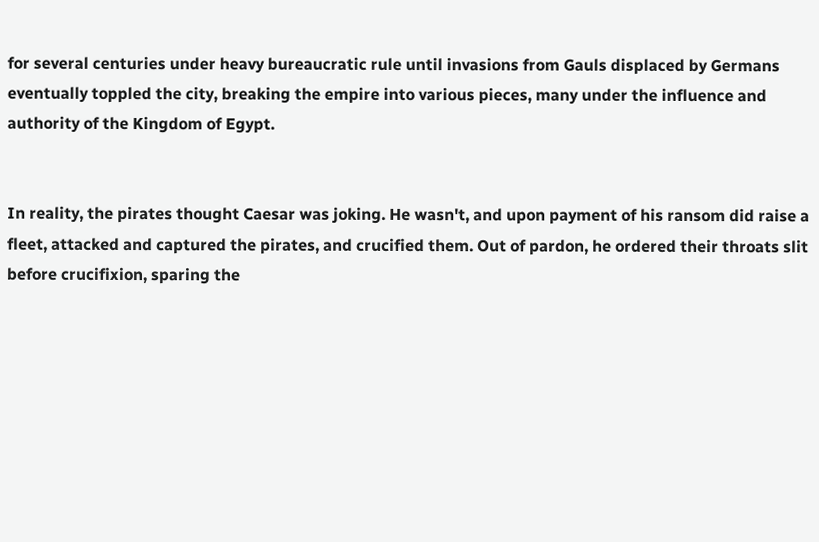for several centuries under heavy bureaucratic rule until invasions from Gauls displaced by Germans eventually toppled the city, breaking the empire into various pieces, many under the influence and authority of the Kingdom of Egypt.


In reality, the pirates thought Caesar was joking. He wasn't, and upon payment of his ransom did raise a fleet, attacked and captured the pirates, and crucified them. Out of pardon, he ordered their throats slit before crucifixion, sparing the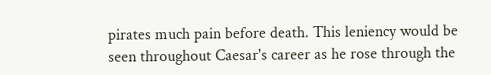pirates much pain before death. This leniency would be seen throughout Caesar's career as he rose through the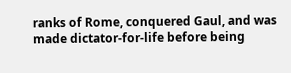ranks of Rome, conquered Gaul, and was made dictator-for-life before being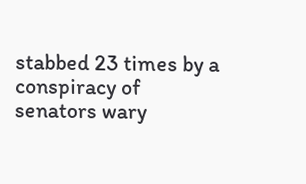stabbed 23 times by a conspiracy of senators wary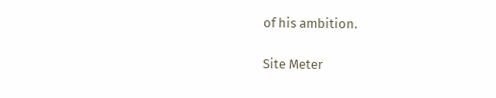of his ambition.

Site Meter